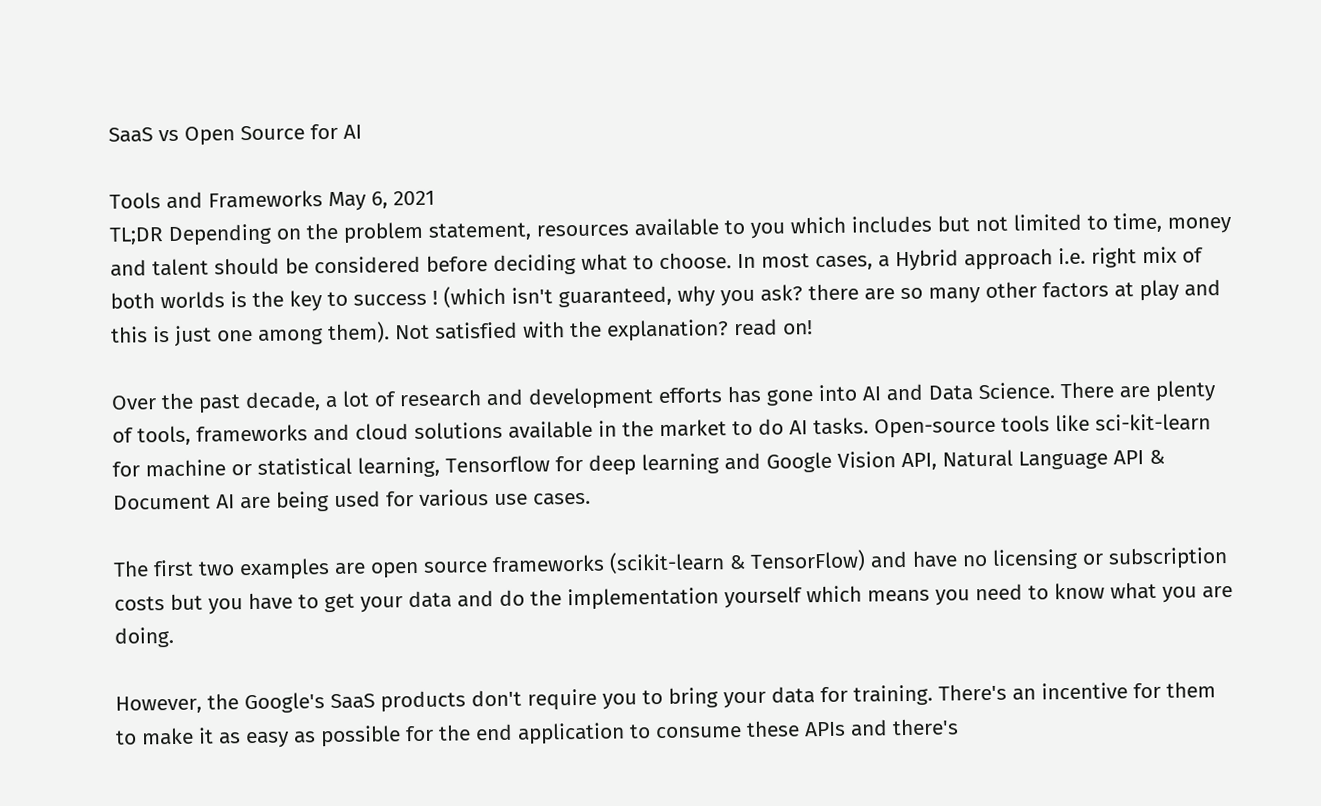SaaS vs Open Source for AI

Tools and Frameworks May 6, 2021
TL;DR Depending on the problem statement, resources available to you which includes but not limited to time, money and talent should be considered before deciding what to choose. In most cases, a Hybrid approach i.e. right mix of both worlds is the key to success ! (which isn't guaranteed, why you ask? there are so many other factors at play and this is just one among them). Not satisfied with the explanation? read on!

Over the past decade, a lot of research and development efforts has gone into AI and Data Science. There are plenty of tools, frameworks and cloud solutions available in the market to do AI tasks. Open-source tools like sci-kit-learn for machine or statistical learning, Tensorflow for deep learning and Google Vision API, Natural Language API & Document AI are being used for various use cases.

The first two examples are open source frameworks (scikit-learn & TensorFlow) and have no licensing or subscription costs but you have to get your data and do the implementation yourself which means you need to know what you are doing.

However, the Google's SaaS products don't require you to bring your data for training. There's an incentive for them to make it as easy as possible for the end application to consume these APIs and there's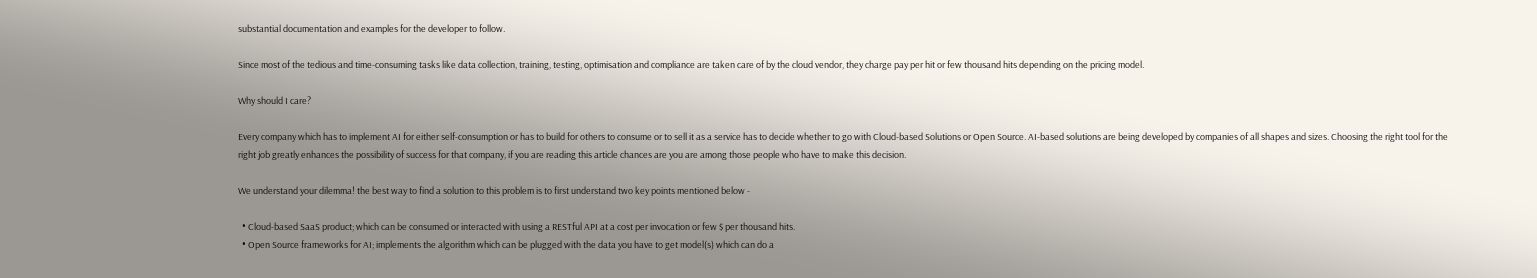substantial documentation and examples for the developer to follow.

Since most of the tedious and time-consuming tasks like data collection, training, testing, optimisation and compliance are taken care of by the cloud vendor, they charge pay per hit or few thousand hits depending on the pricing model.

Why should I care?

Every company which has to implement AI for either self-consumption or has to build for others to consume or to sell it as a service has to decide whether to go with Cloud-based Solutions or Open Source. AI-based solutions are being developed by companies of all shapes and sizes. Choosing the right tool for the right job greatly enhances the possibility of success for that company, if you are reading this article chances are you are among those people who have to make this decision.

We understand your dilemma! the best way to find a solution to this problem is to first understand two key points mentioned below -

  • Cloud-based SaaS product; which can be consumed or interacted with using a RESTful API at a cost per invocation or few $ per thousand hits.
  • Open Source frameworks for AI; implements the algorithm which can be plugged with the data you have to get model(s) which can do a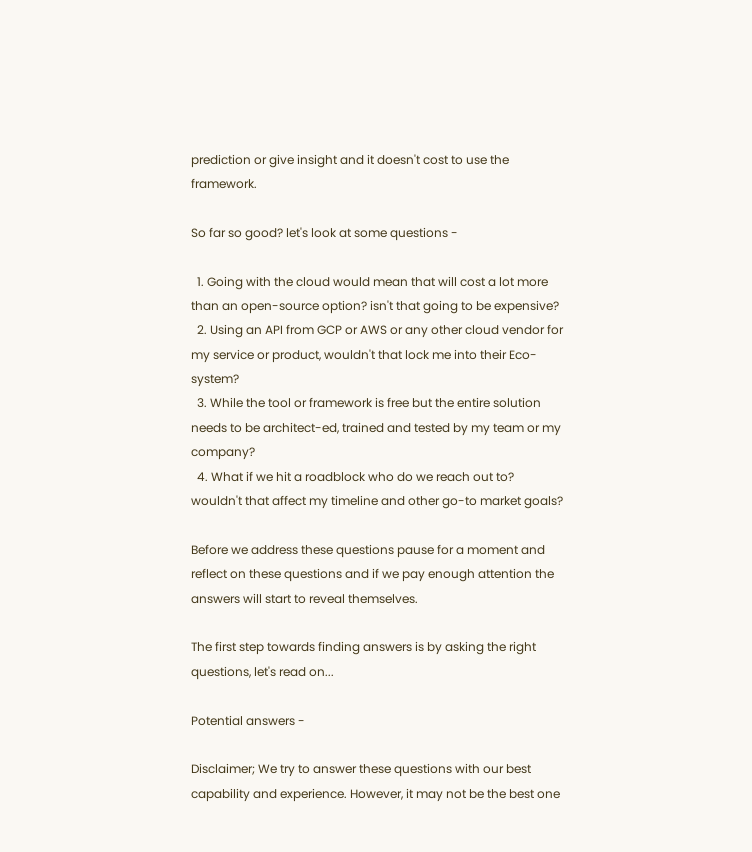prediction or give insight and it doesn't cost to use the framework.

So far so good? let's look at some questions -

  1. Going with the cloud would mean that will cost a lot more than an open-source option? isn't that going to be expensive?
  2. Using an API from GCP or AWS or any other cloud vendor for my service or product, wouldn't that lock me into their Eco-system?
  3. While the tool or framework is free but the entire solution needs to be architect-ed, trained and tested by my team or my company?
  4. What if we hit a roadblock who do we reach out to? wouldn't that affect my timeline and other go-to market goals?

Before we address these questions pause for a moment and reflect on these questions and if we pay enough attention the answers will start to reveal themselves.

The first step towards finding answers is by asking the right questions, let's read on...

Potential answers -

Disclaimer; We try to answer these questions with our best capability and experience. However, it may not be the best one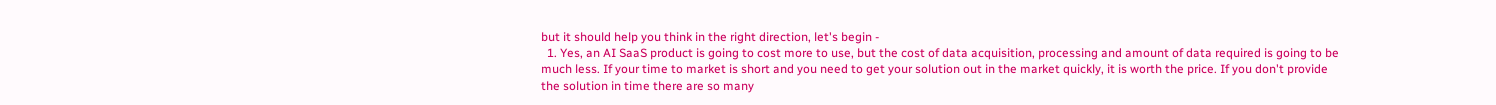but it should help you think in the right direction, let's begin -
  1. Yes, an AI SaaS product is going to cost more to use, but the cost of data acquisition, processing and amount of data required is going to be much less. If your time to market is short and you need to get your solution out in the market quickly, it is worth the price. If you don't provide the solution in time there are so many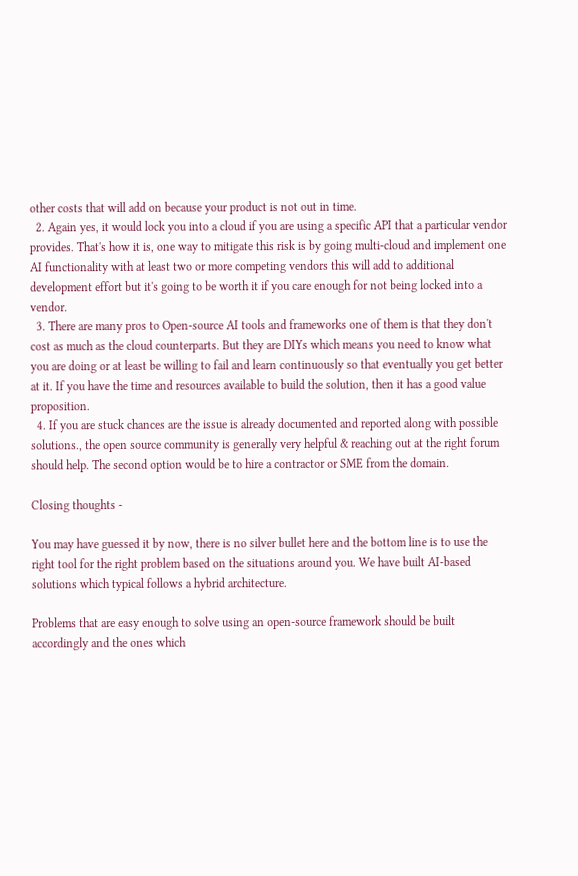other costs that will add on because your product is not out in time.
  2. Again yes, it would lock you into a cloud if you are using a specific API that a particular vendor provides. That's how it is, one way to mitigate this risk is by going multi-cloud and implement one AI functionality with at least two or more competing vendors this will add to additional development effort but it's going to be worth it if you care enough for not being locked into a vendor.
  3. There are many pros to Open-source AI tools and frameworks one of them is that they don't cost as much as the cloud counterparts. But they are DIYs which means you need to know what you are doing or at least be willing to fail and learn continuously so that eventually you get better at it. If you have the time and resources available to build the solution, then it has a good value proposition.
  4. If you are stuck chances are the issue is already documented and reported along with possible solutions., the open source community is generally very helpful & reaching out at the right forum should help. The second option would be to hire a contractor or SME from the domain.

Closing thoughts -

You may have guessed it by now, there is no silver bullet here and the bottom line is to use the right tool for the right problem based on the situations around you. We have built AI-based solutions which typical follows a hybrid architecture.

Problems that are easy enough to solve using an open-source framework should be built accordingly and the ones which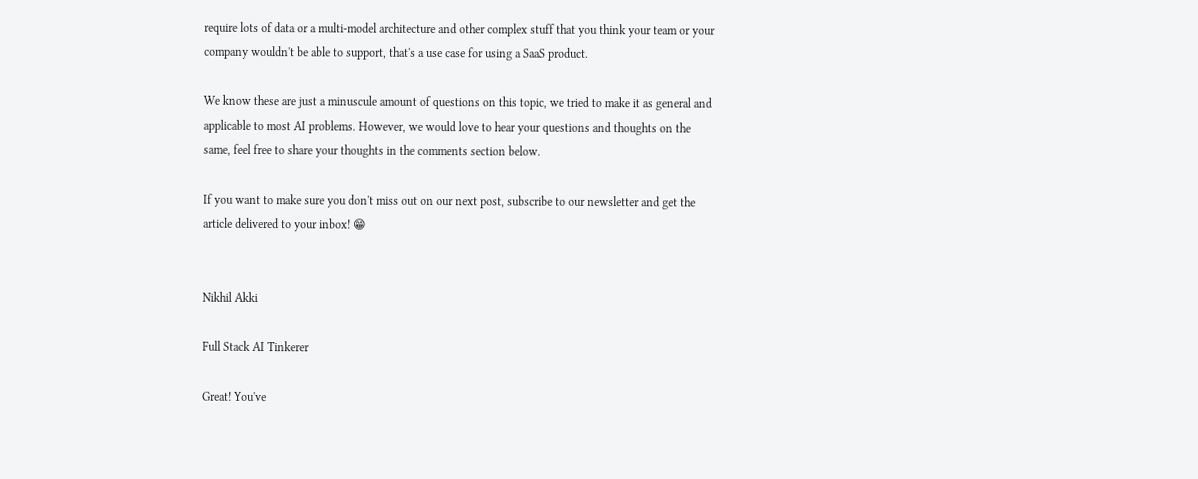require lots of data or a multi-model architecture and other complex stuff that you think your team or your company wouldn't be able to support, that's a use case for using a SaaS product.

We know these are just a minuscule amount of questions on this topic, we tried to make it as general and applicable to most AI problems. However, we would love to hear your questions and thoughts on the same, feel free to share your thoughts in the comments section below.

If you want to make sure you don't miss out on our next post, subscribe to our newsletter and get the article delivered to your inbox! 😁


Nikhil Akki

Full Stack AI Tinkerer

Great! You've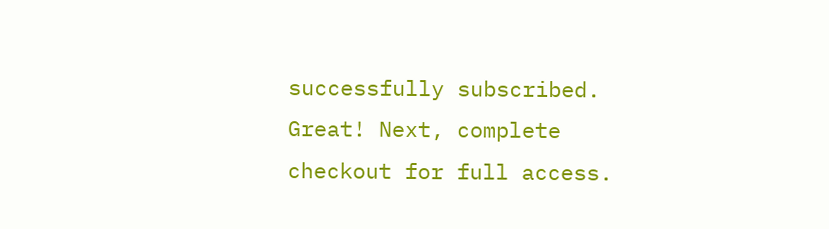successfully subscribed.
Great! Next, complete checkout for full access.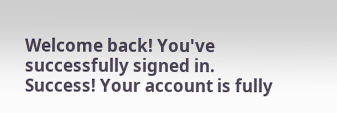Welcome back! You've successfully signed in.
Success! Your account is fully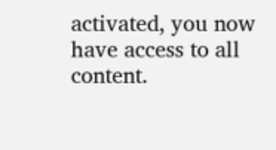activated, you now have access to all content.